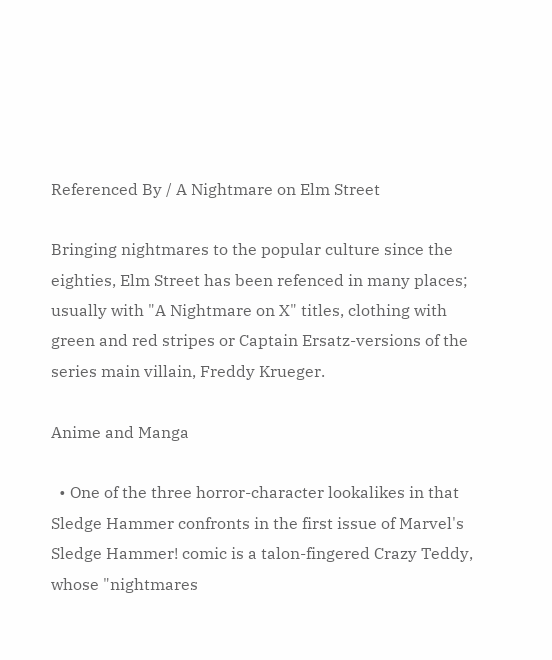Referenced By / A Nightmare on Elm Street

Bringing nightmares to the popular culture since the eighties, Elm Street has been refenced in many places; usually with "A Nightmare on X" titles, clothing with green and red stripes or Captain Ersatz-versions of the series main villain, Freddy Krueger.

Anime and Manga

  • One of the three horror-character lookalikes in that Sledge Hammer confronts in the first issue of Marvel's Sledge Hammer! comic is a talon-fingered Crazy Teddy, whose "nightmares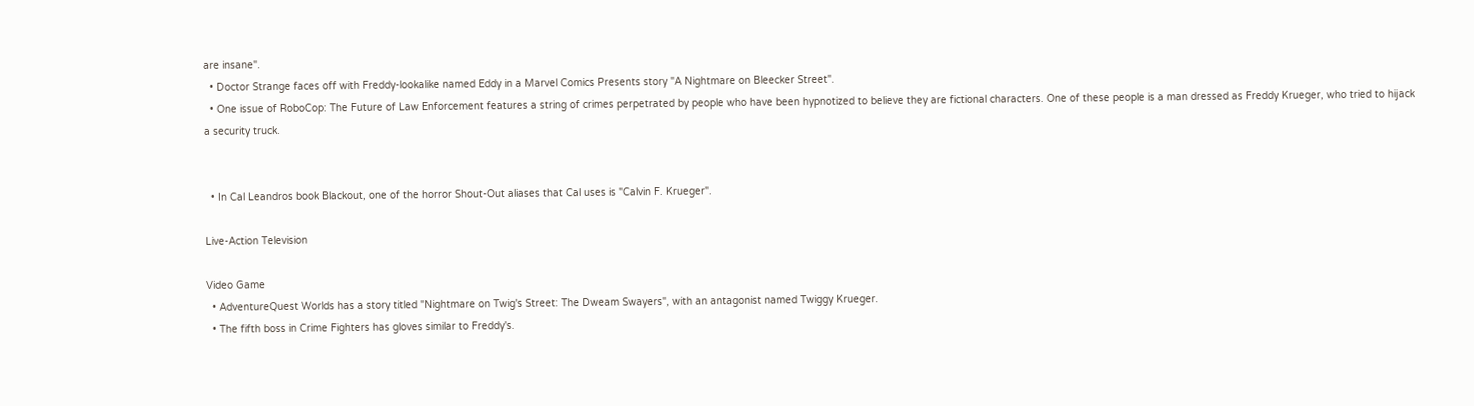are insane".
  • Doctor Strange faces off with Freddy-lookalike named Eddy in a Marvel Comics Presents story "A Nightmare on Bleecker Street".
  • One issue of RoboCop: The Future of Law Enforcement features a string of crimes perpetrated by people who have been hypnotized to believe they are fictional characters. One of these people is a man dressed as Freddy Krueger, who tried to hijack a security truck.


  • In Cal Leandros book Blackout, one of the horror Shout-Out aliases that Cal uses is "Calvin F. Krueger".

Live-Action Television

Video Game
  • AdventureQuest Worlds has a story titled "Nightmare on Twig's Street: The Dweam Swayers", with an antagonist named Twiggy Krueger.
  • The fifth boss in Crime Fighters has gloves similar to Freddy's.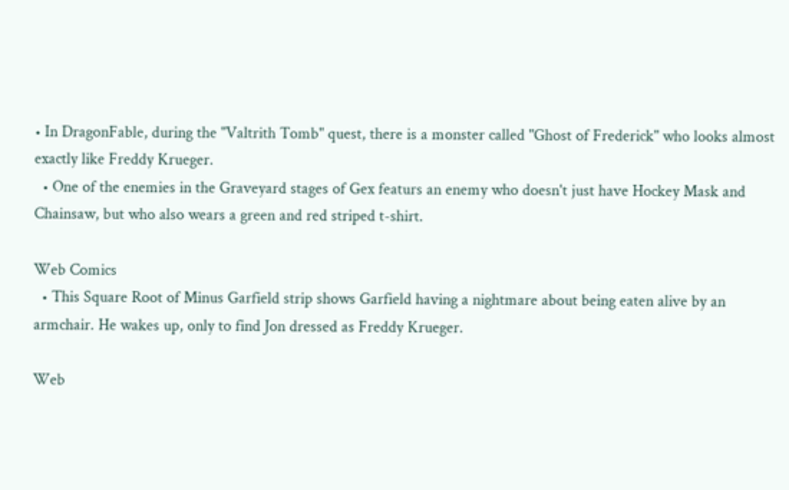• In DragonFable, during the "Valtrith Tomb" quest, there is a monster called "Ghost of Frederick" who looks almost exactly like Freddy Krueger.
  • One of the enemies in the Graveyard stages of Gex featurs an enemy who doesn't just have Hockey Mask and Chainsaw, but who also wears a green and red striped t-shirt.

Web Comics
  • This Square Root of Minus Garfield strip shows Garfield having a nightmare about being eaten alive by an armchair. He wakes up, only to find Jon dressed as Freddy Krueger.

Web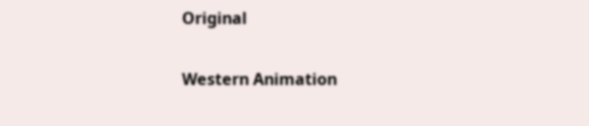Original

Western Animation